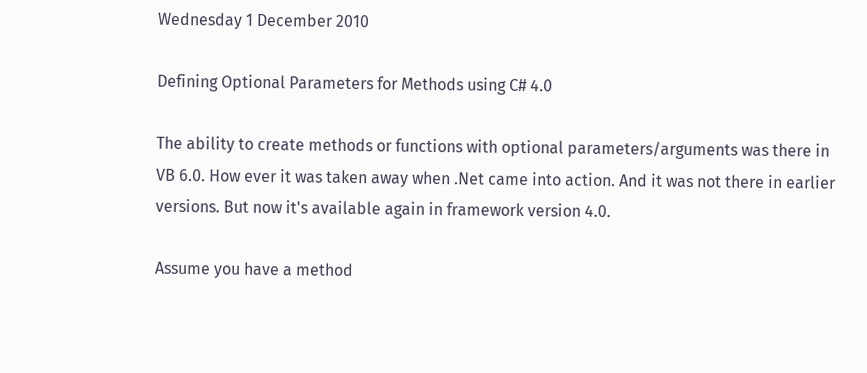Wednesday 1 December 2010

Defining Optional Parameters for Methods using C# 4.0

The ability to create methods or functions with optional parameters/arguments was there in VB 6.0. How ever it was taken away when .Net came into action. And it was not there in earlier versions. But now it's available again in framework version 4.0.

Assume you have a method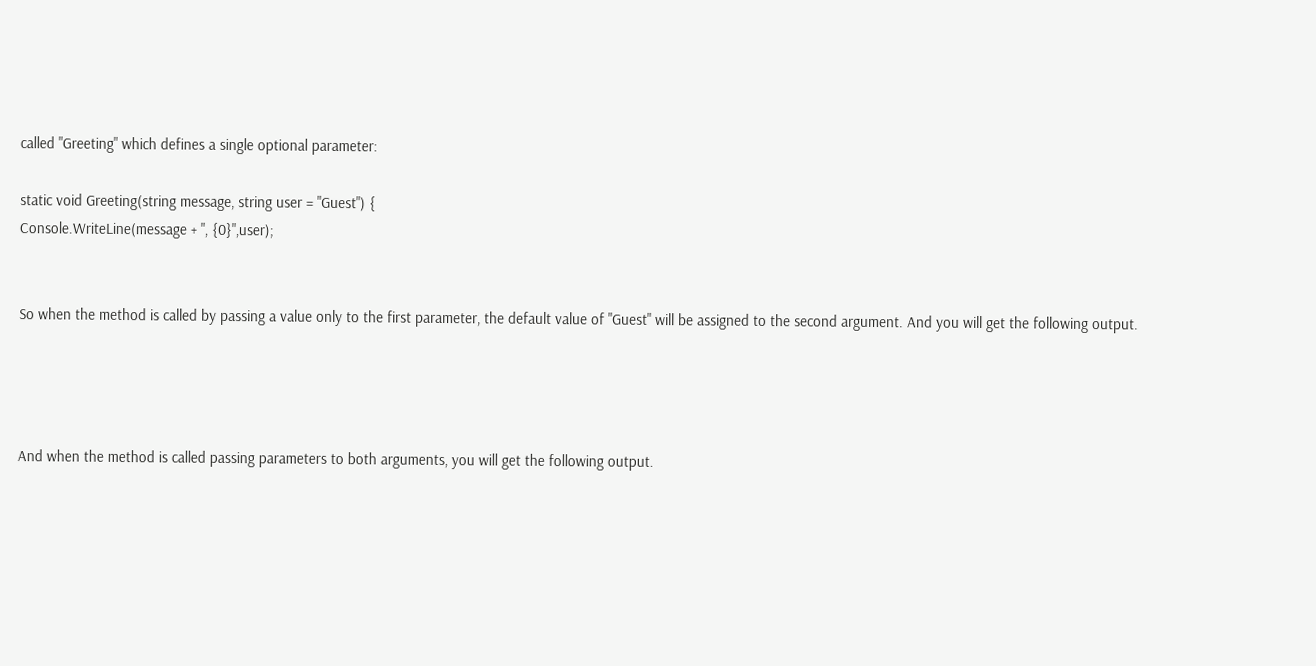called "Greeting" which defines a single optional parameter:

static void Greeting(string message, string user = "Guest") {
Console.WriteLine(message + ", {0}",user);


So when the method is called by passing a value only to the first parameter, the default value of "Guest" will be assigned to the second argument. And you will get the following output.




And when the method is called passing parameters to both arguments, you will get the following output.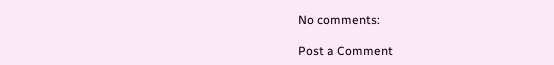No comments:

Post a Comment